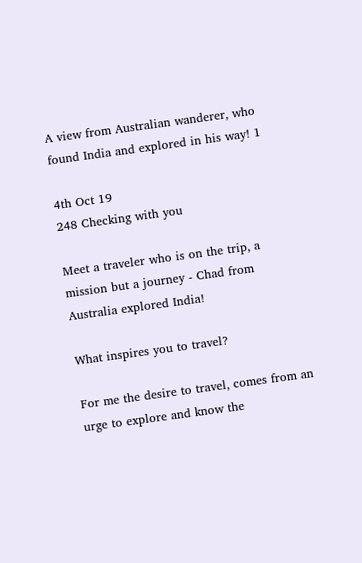A view from Australian wanderer, who found India and explored in his way! 1

4th Oct 19
248 Checking with you

Meet a traveler who is on the trip, a mission but a journey - Chad from Australia explored India!

What inspires you to travel?

For me the desire to travel, comes from an urge to explore and know the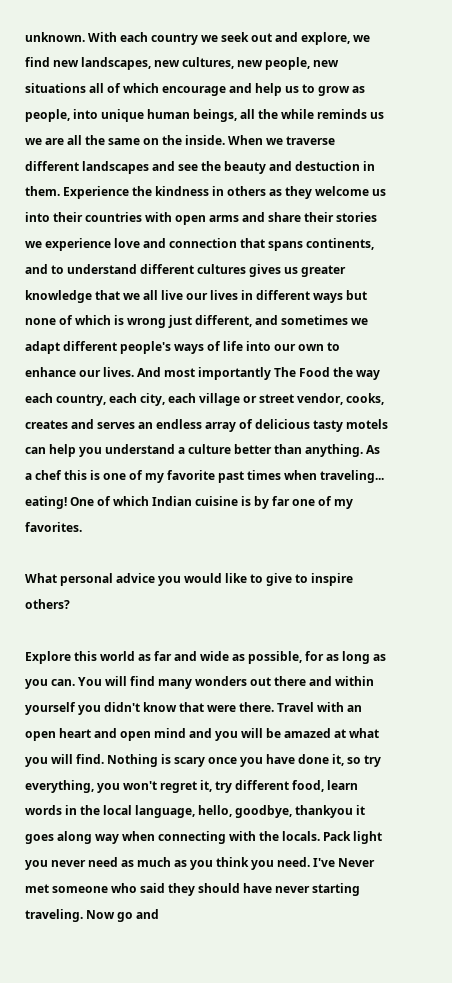unknown. With each country we seek out and explore, we find new landscapes, new cultures, new people, new situations all of which encourage and help us to grow as people, into unique human beings, all the while reminds us we are all the same on the inside. When we traverse different landscapes and see the beauty and destuction in them. Experience the kindness in others as they welcome us into their countries with open arms and share their stories we experience love and connection that spans continents, and to understand different cultures gives us greater knowledge that we all live our lives in different ways but none of which is wrong just different, and sometimes we adapt different people's ways of life into our own to enhance our lives. And most importantly The Food the way each country, each city, each village or street vendor, cooks, creates and serves an endless array of delicious tasty motels can help you understand a culture better than anything. As a chef this is one of my favorite past times when traveling... eating! One of which Indian cuisine is by far one of my favorites.

What personal advice you would like to give to inspire others?

Explore this world as far and wide as possible, for as long as you can. You will find many wonders out there and within yourself you didn't know that were there. Travel with an open heart and open mind and you will be amazed at what you will find. Nothing is scary once you have done it, so try everything, you won't regret it, try different food, learn words in the local language, hello, goodbye, thankyou it goes along way when connecting with the locals. Pack light you never need as much as you think you need. I've Never met someone who said they should have never starting traveling. Now go and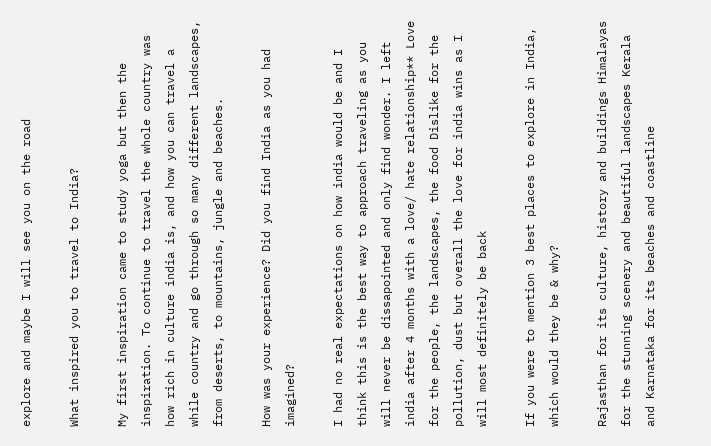explore and maybe I will see you on the road

What inspired you to travel to India?

My first inspiration came to study yoga but then the inspiration. To continue to travel the whole country was how rich in culture india is, and how you can travel a while country and go through so many different landscapes, from deserts, to mountains, jungle and beaches.

How was your experience? Did you find India as you had imagined?

I had no real expectations on how india would be and I think this is the best way to approach traveling as you will never be dissapointed and only find wonder. I left india after 4 months with a love/ hate relationship** Love for the people, the landscapes, the food Dislike for the pollution, dust but overall the love for india wins as I will most definitely be back

If you were to mention 3 best places to explore in India, which would they be & why?

Rajasthan for its culture, history and buildings Himalayas for the stunning scenery and beautiful landscapes Kerala and Karnataka for its beaches and coastline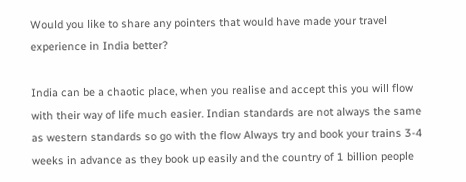Would you like to share any pointers that would have made your travel experience in India better?

India can be a chaotic place, when you realise and accept this you will flow with their way of life much easier. Indian standards are not always the same as western standards so go with the flow Always try and book your trains 3-4 weeks in advance as they book up easily and the country of 1 billion people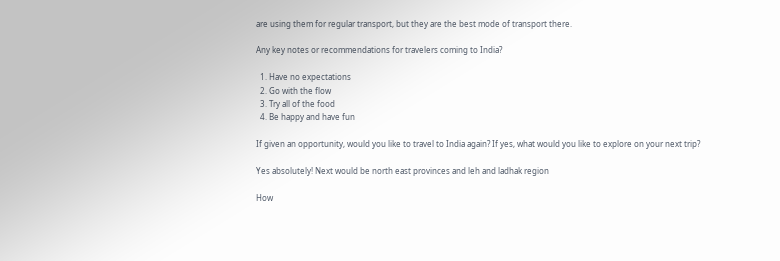are using them for regular transport, but they are the best mode of transport there.

Any key notes or recommendations for travelers coming to India?

  1. Have no expectations
  2. Go with the flow
  3. Try all of the food
  4. Be happy and have fun

If given an opportunity, would you like to travel to India again? If yes, what would you like to explore on your next trip?

Yes absolutely! Next would be north east provinces and leh and ladhak region

How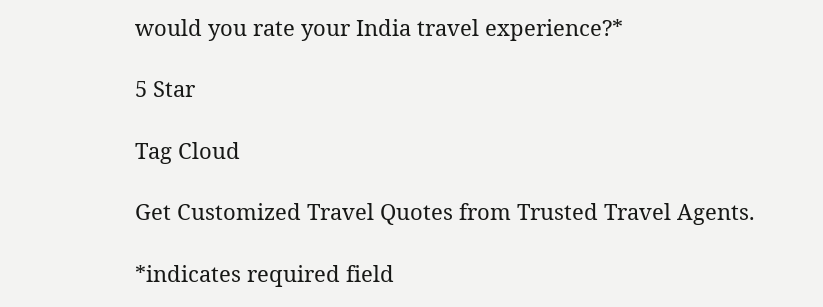would you rate your India travel experience?*

5 Star

Tag Cloud

Get Customized Travel Quotes from Trusted Travel Agents.

*indicates required field